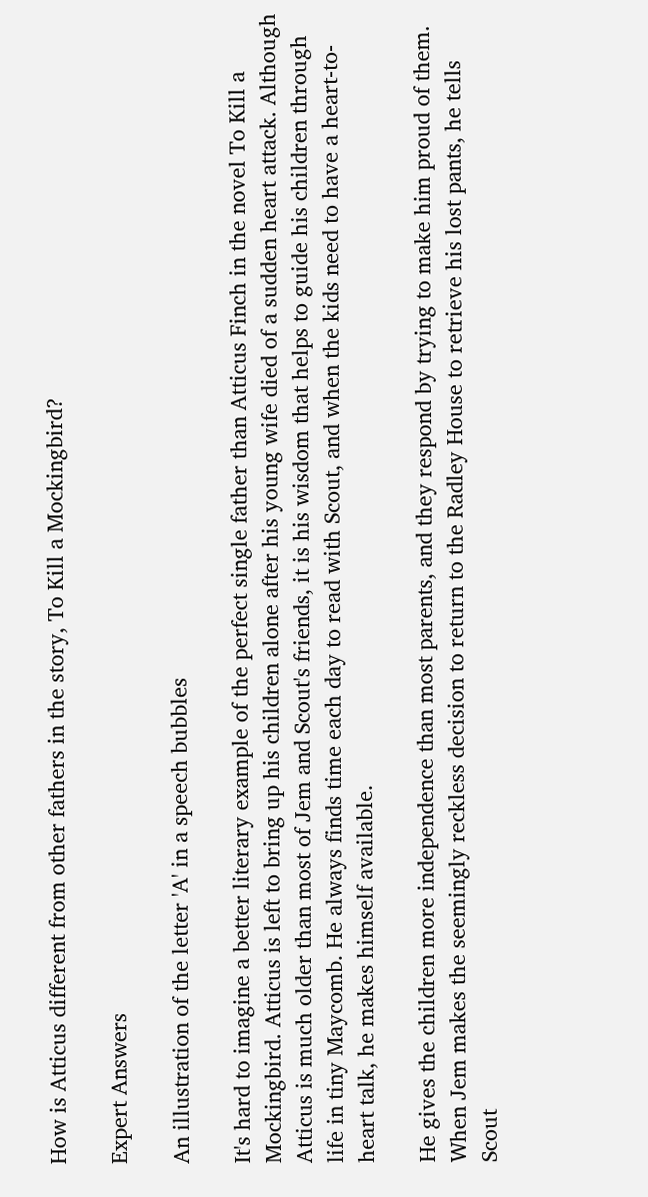How is Atticus different from other fathers in the story, To Kill a Mockingbird?

Expert Answers

An illustration of the letter 'A' in a speech bubbles

It's hard to imagine a better literary example of the perfect single father than Atticus Finch in the novel To Kill a Mockingbird. Atticus is left to bring up his children alone after his young wife died of a sudden heart attack. Although Atticus is much older than most of Jem and Scout's friends, it is his wisdom that helps to guide his children through life in tiny Maycomb. He always finds time each day to read with Scout, and when the kids need to have a heart-to-heart talk, he makes himself available.

He gives the children more independence than most parents, and they respond by trying to make him proud of them. When Jem makes the seemingly reckless decision to return to the Radley House to retrieve his lost pants, he tells Scout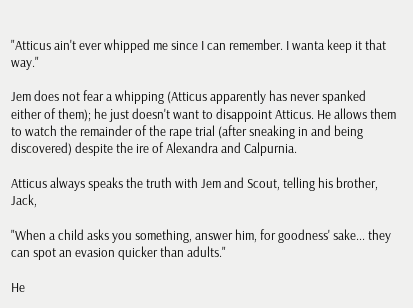"Atticus ain't ever whipped me since I can remember. I wanta keep it that way."

Jem does not fear a whipping (Atticus apparently has never spanked either of them); he just doesn't want to disappoint Atticus. He allows them to watch the remainder of the rape trial (after sneaking in and being discovered) despite the ire of Alexandra and Calpurnia.

Atticus always speaks the truth with Jem and Scout, telling his brother, Jack,

"When a child asks you something, answer him, for goodness' sake... they can spot an evasion quicker than adults."

He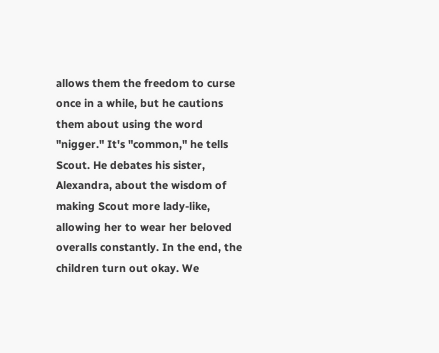allows them the freedom to curse once in a while, but he cautions them about using the word "nigger." It's "common," he tells Scout. He debates his sister, Alexandra, about the wisdom of making Scout more lady-like, allowing her to wear her beloved overalls constantly. In the end, the children turn out okay. We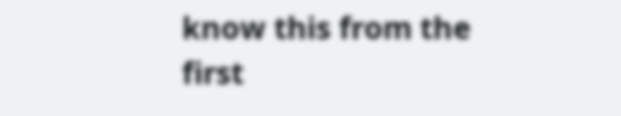know this from the first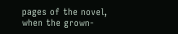pages of the novel, when the grown-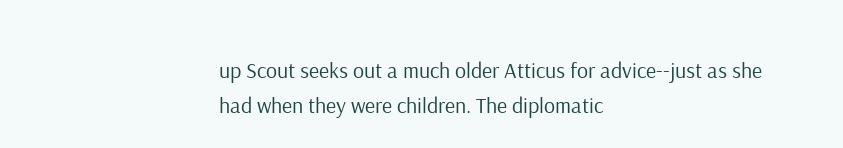up Scout seeks out a much older Atticus for advice--just as she had when they were children. The diplomatic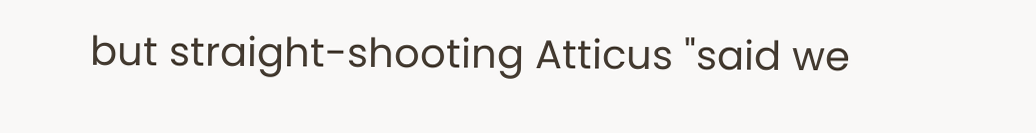but straight-shooting Atticus "said we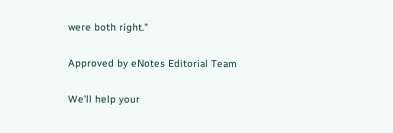were both right."

Approved by eNotes Editorial Team

We’ll help your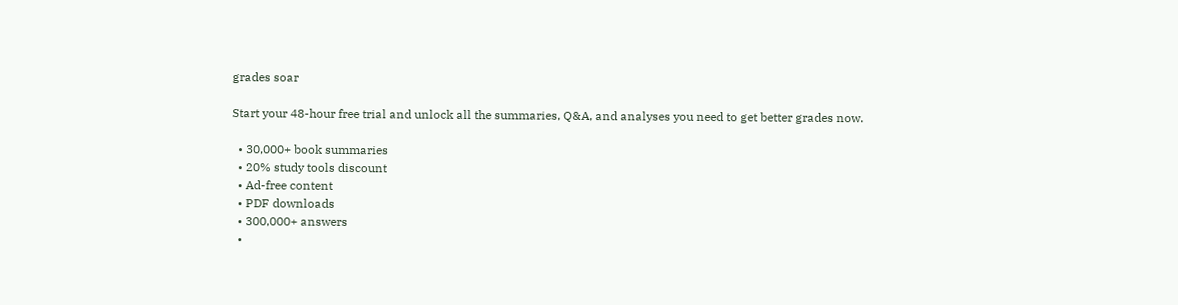grades soar

Start your 48-hour free trial and unlock all the summaries, Q&A, and analyses you need to get better grades now.

  • 30,000+ book summaries
  • 20% study tools discount
  • Ad-free content
  • PDF downloads
  • 300,000+ answers
  •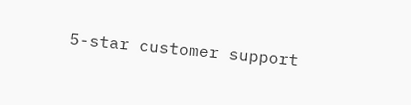5-star customer support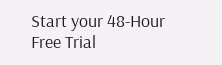Start your 48-Hour Free Trial